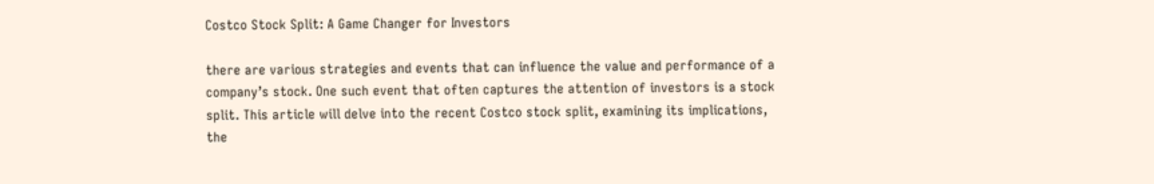Costco Stock Split: A Game Changer for Investors

there are various strategies and events that can influence the value and performance of a company’s stock. One such event that often captures the attention of investors is a stock split. This article will delve into the recent Costco stock split, examining its implications, the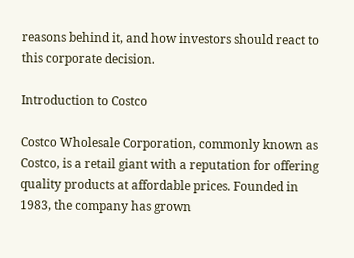reasons behind it, and how investors should react to this corporate decision.

Introduction to Costco

Costco Wholesale Corporation, commonly known as Costco, is a retail giant with a reputation for offering quality products at affordable prices. Founded in 1983, the company has grown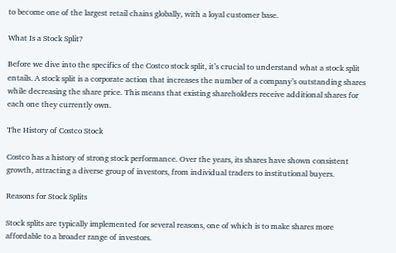to become one of the largest retail chains globally, with a loyal customer base.

What Is a Stock Split?

Before we dive into the specifics of the Costco stock split, it’s crucial to understand what a stock split entails. A stock split is a corporate action that increases the number of a company’s outstanding shares while decreasing the share price. This means that existing shareholders receive additional shares for each one they currently own.

The History of Costco Stock

Costco has a history of strong stock performance. Over the years, its shares have shown consistent growth, attracting a diverse group of investors, from individual traders to institutional buyers.

Reasons for Stock Splits

Stock splits are typically implemented for several reasons, one of which is to make shares more affordable to a broader range of investors.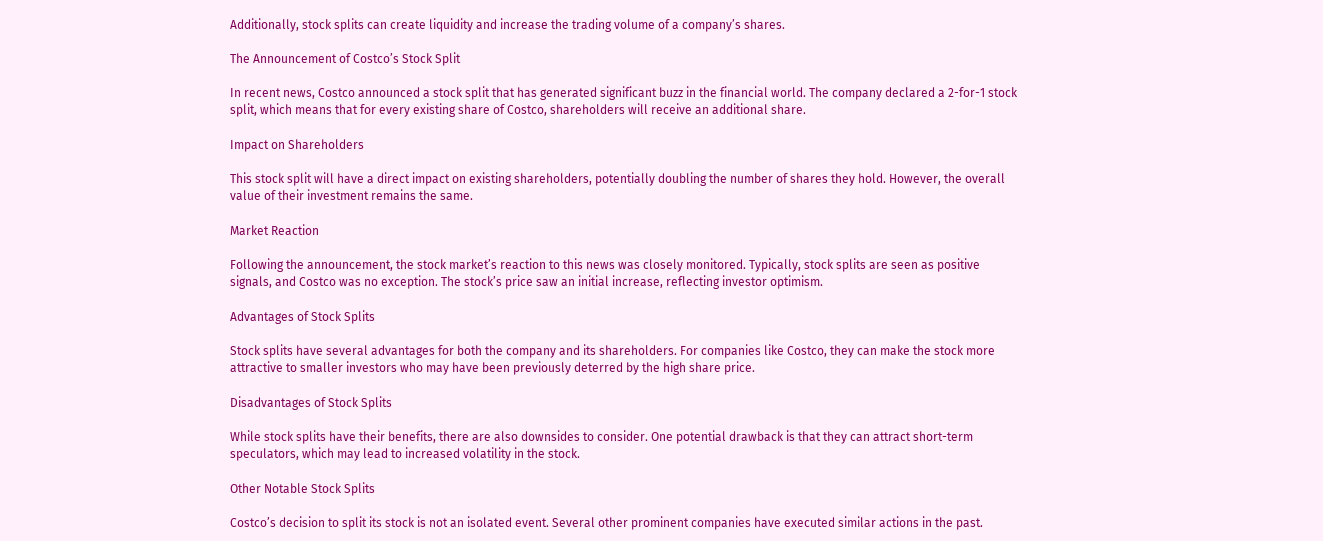Additionally, stock splits can create liquidity and increase the trading volume of a company’s shares.

The Announcement of Costco’s Stock Split

In recent news, Costco announced a stock split that has generated significant buzz in the financial world. The company declared a 2-for-1 stock split, which means that for every existing share of Costco, shareholders will receive an additional share.

Impact on Shareholders

This stock split will have a direct impact on existing shareholders, potentially doubling the number of shares they hold. However, the overall value of their investment remains the same.

Market Reaction

Following the announcement, the stock market’s reaction to this news was closely monitored. Typically, stock splits are seen as positive signals, and Costco was no exception. The stock’s price saw an initial increase, reflecting investor optimism.

Advantages of Stock Splits

Stock splits have several advantages for both the company and its shareholders. For companies like Costco, they can make the stock more attractive to smaller investors who may have been previously deterred by the high share price.

Disadvantages of Stock Splits

While stock splits have their benefits, there are also downsides to consider. One potential drawback is that they can attract short-term speculators, which may lead to increased volatility in the stock.

Other Notable Stock Splits

Costco’s decision to split its stock is not an isolated event. Several other prominent companies have executed similar actions in the past.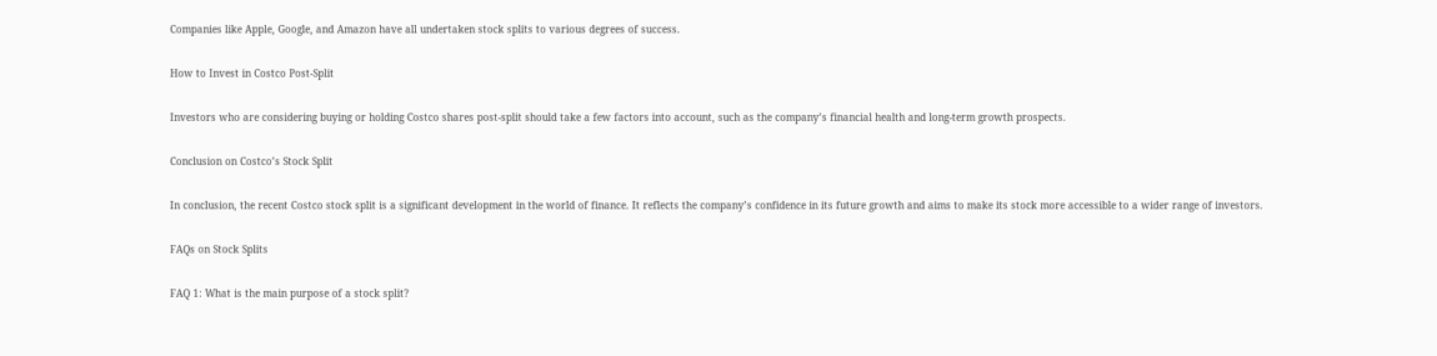Companies like Apple, Google, and Amazon have all undertaken stock splits to various degrees of success.

How to Invest in Costco Post-Split

Investors who are considering buying or holding Costco shares post-split should take a few factors into account, such as the company’s financial health and long-term growth prospects.

Conclusion on Costco’s Stock Split

In conclusion, the recent Costco stock split is a significant development in the world of finance. It reflects the company’s confidence in its future growth and aims to make its stock more accessible to a wider range of investors.

FAQs on Stock Splits

FAQ 1: What is the main purpose of a stock split?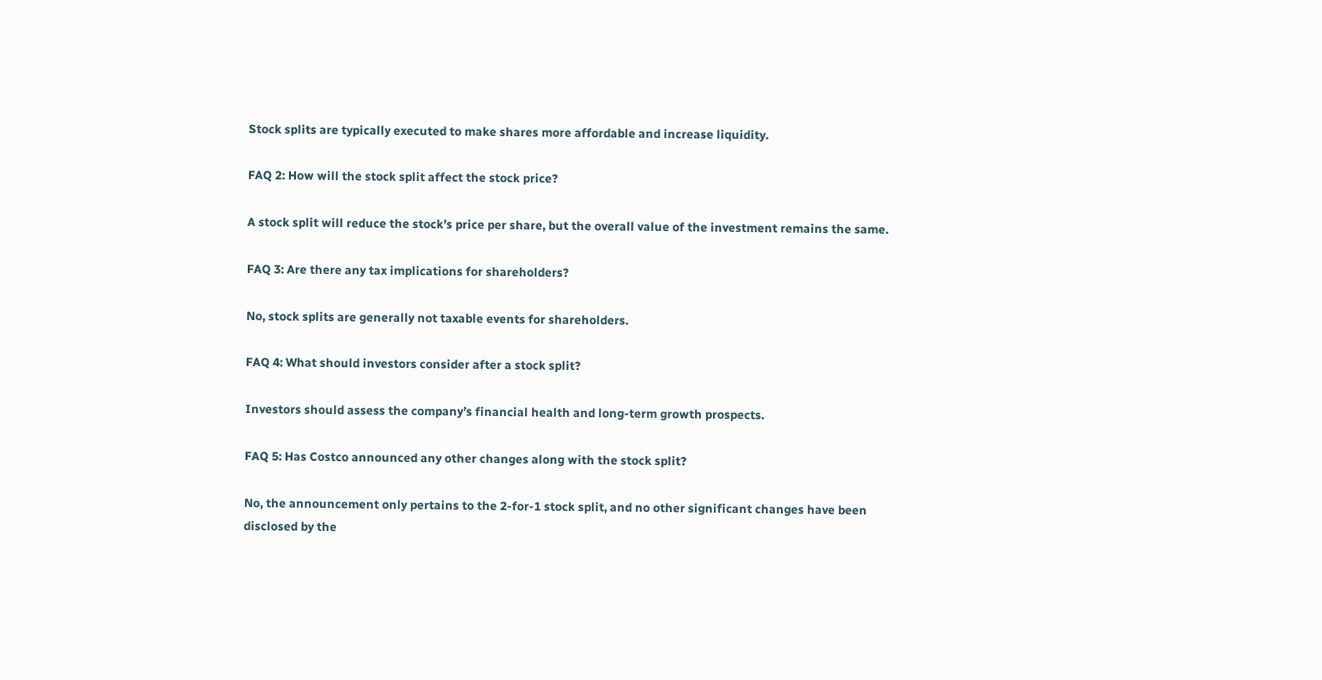Stock splits are typically executed to make shares more affordable and increase liquidity.

FAQ 2: How will the stock split affect the stock price?

A stock split will reduce the stock’s price per share, but the overall value of the investment remains the same.

FAQ 3: Are there any tax implications for shareholders?

No, stock splits are generally not taxable events for shareholders.

FAQ 4: What should investors consider after a stock split?

Investors should assess the company’s financial health and long-term growth prospects.

FAQ 5: Has Costco announced any other changes along with the stock split?

No, the announcement only pertains to the 2-for-1 stock split, and no other significant changes have been disclosed by the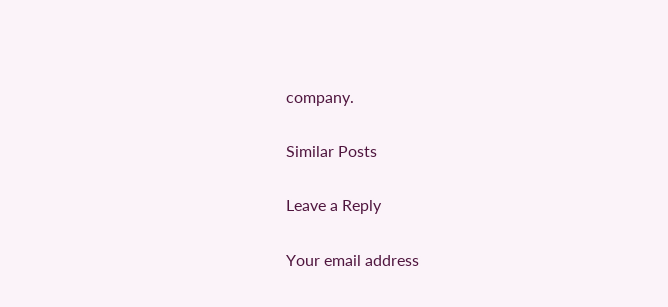company.

Similar Posts

Leave a Reply

Your email address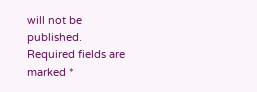will not be published. Required fields are marked *